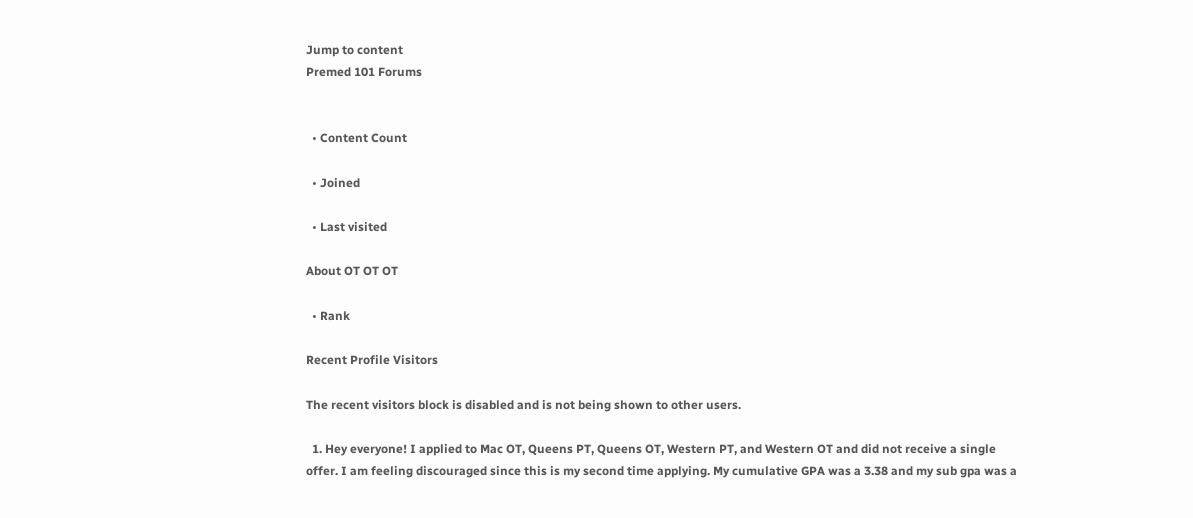Jump to content
Premed 101 Forums


  • Content Count

  • Joined

  • Last visited

About OT OT OT

  • Rank

Recent Profile Visitors

The recent visitors block is disabled and is not being shown to other users.

  1. Hey everyone! I applied to Mac OT, Queens PT, Queens OT, Western PT, and Western OT and did not receive a single offer. I am feeling discouraged since this is my second time applying. My cumulative GPA was a 3.38 and my sub gpa was a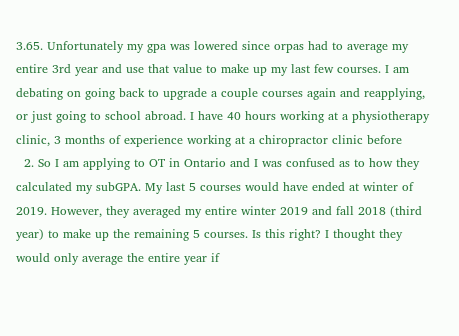3.65. Unfortunately my gpa was lowered since orpas had to average my entire 3rd year and use that value to make up my last few courses. I am debating on going back to upgrade a couple courses again and reapplying, or just going to school abroad. I have 40 hours working at a physiotherapy clinic, 3 months of experience working at a chiropractor clinic before
  2. So I am applying to OT in Ontario and I was confused as to how they calculated my subGPA. My last 5 courses would have ended at winter of 2019. However, they averaged my entire winter 2019 and fall 2018 (third year) to make up the remaining 5 courses. Is this right? I thought they would only average the entire year if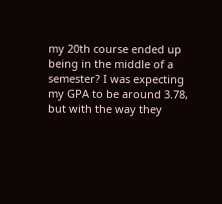my 20th course ended up being in the middle of a semester? I was expecting my GPA to be around 3.78, but with the way they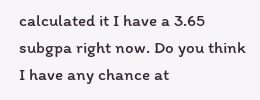calculated it I have a 3.65 subgpa right now. Do you think I have any chance at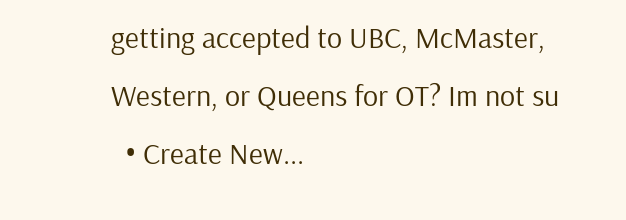getting accepted to UBC, McMaster, Western, or Queens for OT? Im not su
  • Create New...